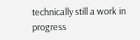technically still a work in progress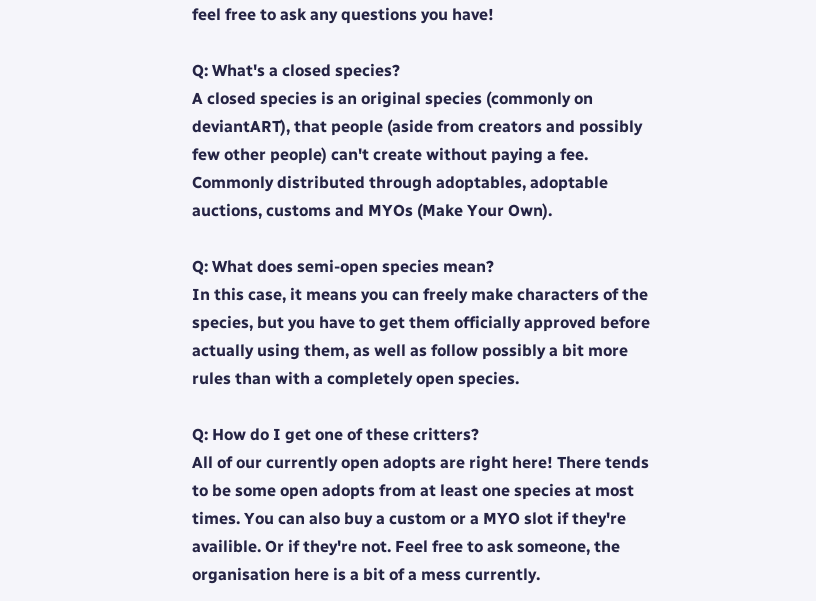feel free to ask any questions you have!

Q: What's a closed species?
A closed species is an original species (commonly on deviantART), that people (aside from creators and possibly few other people) can't create without paying a fee. Commonly distributed through adoptables, adoptable auctions, customs and MYOs (Make Your Own).

Q: What does semi-open species mean?
In this case, it means you can freely make characters of the species, but you have to get them officially approved before actually using them, as well as follow possibly a bit more rules than with a completely open species.

Q: How do I get one of these critters?
All of our currently open adopts are right here! There tends to be some open adopts from at least one species at most times. You can also buy a custom or a MYO slot if they're availible. Or if they're not. Feel free to ask someone, the organisation here is a bit of a mess currently.